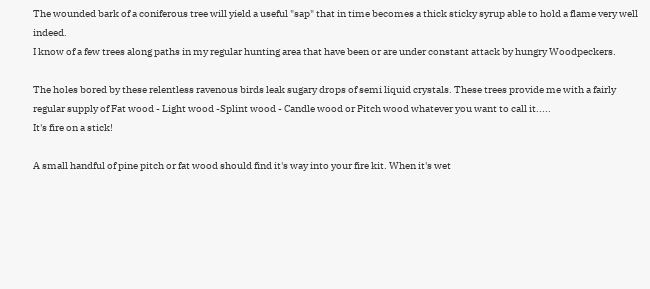The wounded bark of a coniferous tree will yield a useful "sap" that in time becomes a thick sticky syrup able to hold a flame very well indeed.
I know of a few trees along paths in my regular hunting area that have been or are under constant attack by hungry Woodpeckers.

The holes bored by these relentless ravenous birds leak sugary drops of semi liquid crystals. These trees provide me with a fairly regular supply of Fat wood - Light wood -Splint wood - Candle wood or Pitch wood whatever you want to call it.....
It's fire on a stick!

A small handful of pine pitch or fat wood should find it's way into your fire kit. When it's wet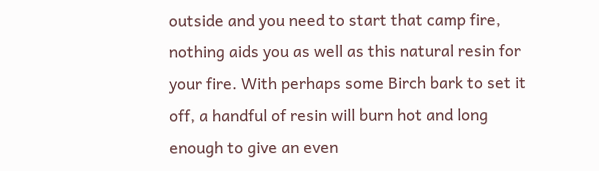outside and you need to start that camp fire, nothing aids you as well as this natural resin for your fire. With perhaps some Birch bark to set it off, a handful of resin will burn hot and long enough to give an even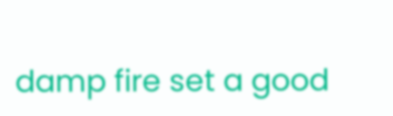damp fire set a good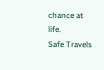chance at life.
Safe Travels